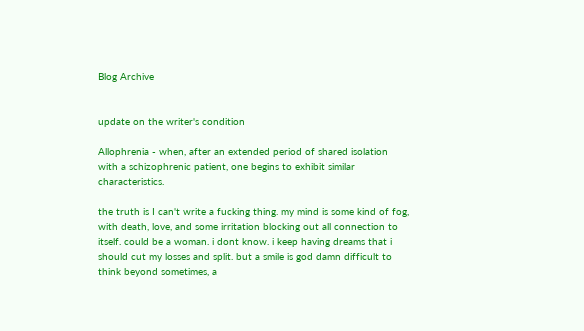Blog Archive


update on the writer's condition

Allophrenia - when, after an extended period of shared isolation with a schizophrenic patient, one begins to exhibit similar characteristics.

the truth is I can't write a fucking thing. my mind is some kind of fog, with death, love, and some irritation blocking out all connection to itself. could be a woman. i dont know. i keep having dreams that i should cut my losses and split. but a smile is god damn difficult to think beyond sometimes, a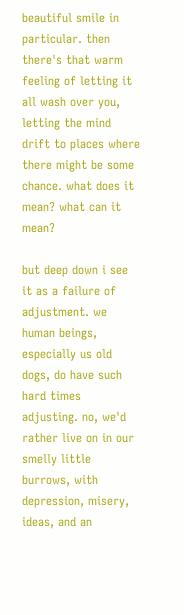beautiful smile in particular. then there's that warm feeling of letting it all wash over you, letting the mind drift to places where there might be some chance. what does it mean? what can it mean?

but deep down i see it as a failure of adjustment. we human beings, especially us old dogs, do have such hard times adjusting. no, we'd rather live on in our smelly little burrows, with depression, misery, ideas, and an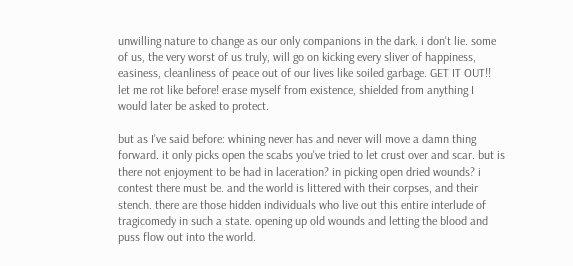unwilling nature to change as our only companions in the dark. i don't lie. some of us, the very worst of us truly, will go on kicking every sliver of happiness, easiness, cleanliness of peace out of our lives like soiled garbage. GET IT OUT!! let me rot like before! erase myself from existence, shielded from anything I would later be asked to protect.

but as I've said before: whining never has and never will move a damn thing forward. it only picks open the scabs you've tried to let crust over and scar. but is there not enjoyment to be had in laceration? in picking open dried wounds? i contest there must be. and the world is littered with their corpses, and their stench. there are those hidden individuals who live out this entire interlude of tragicomedy in such a state. opening up old wounds and letting the blood and puss flow out into the world.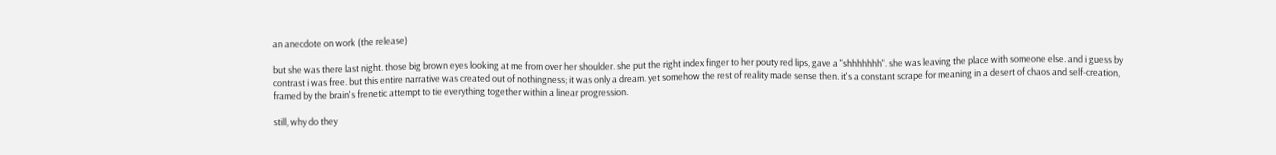an anecdote on work (the release)

but she was there last night. those big brown eyes looking at me from over her shoulder. she put the right index finger to her pouty red lips, gave a "shhhhhhh". she was leaving the place with someone else. and i guess by contrast i was free. but this entire narrative was created out of nothingness; it was only a dream. yet somehow the rest of reality made sense then. it's a constant scrape for meaning in a desert of chaos and self-creation, framed by the brain's frenetic attempt to tie everything together within a linear progression.

still, why do they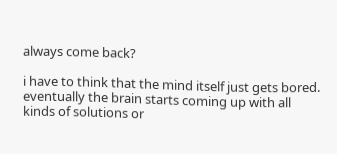always come back?

i have to think that the mind itself just gets bored. eventually the brain starts coming up with all kinds of solutions or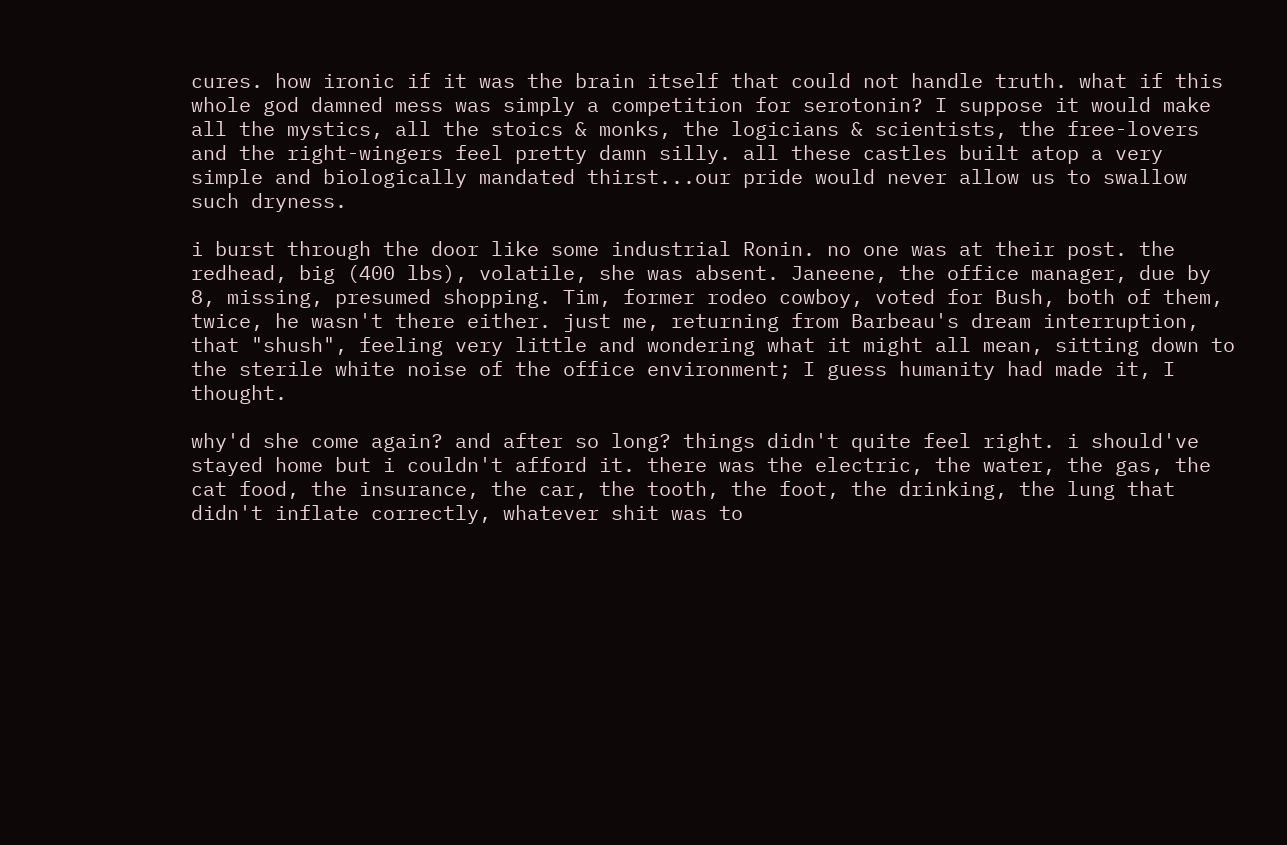cures. how ironic if it was the brain itself that could not handle truth. what if this whole god damned mess was simply a competition for serotonin? I suppose it would make all the mystics, all the stoics & monks, the logicians & scientists, the free-lovers and the right-wingers feel pretty damn silly. all these castles built atop a very simple and biologically mandated thirst...our pride would never allow us to swallow such dryness.

i burst through the door like some industrial Ronin. no one was at their post. the redhead, big (400 lbs), volatile, she was absent. Janeene, the office manager, due by 8, missing, presumed shopping. Tim, former rodeo cowboy, voted for Bush, both of them, twice, he wasn't there either. just me, returning from Barbeau's dream interruption, that "shush", feeling very little and wondering what it might all mean, sitting down to the sterile white noise of the office environment; I guess humanity had made it, I thought.

why'd she come again? and after so long? things didn't quite feel right. i should've stayed home but i couldn't afford it. there was the electric, the water, the gas, the cat food, the insurance, the car, the tooth, the foot, the drinking, the lung that didn't inflate correctly, whatever shit was to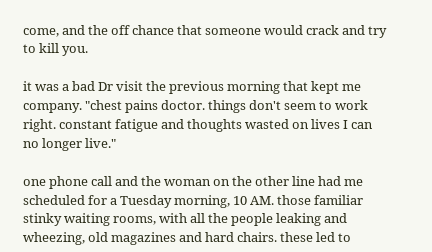come, and the off chance that someone would crack and try to kill you.

it was a bad Dr visit the previous morning that kept me company. "chest pains doctor. things don't seem to work right. constant fatigue and thoughts wasted on lives I can no longer live."

one phone call and the woman on the other line had me scheduled for a Tuesday morning, 10 AM. those familiar stinky waiting rooms, with all the people leaking and wheezing, old magazines and hard chairs. these led to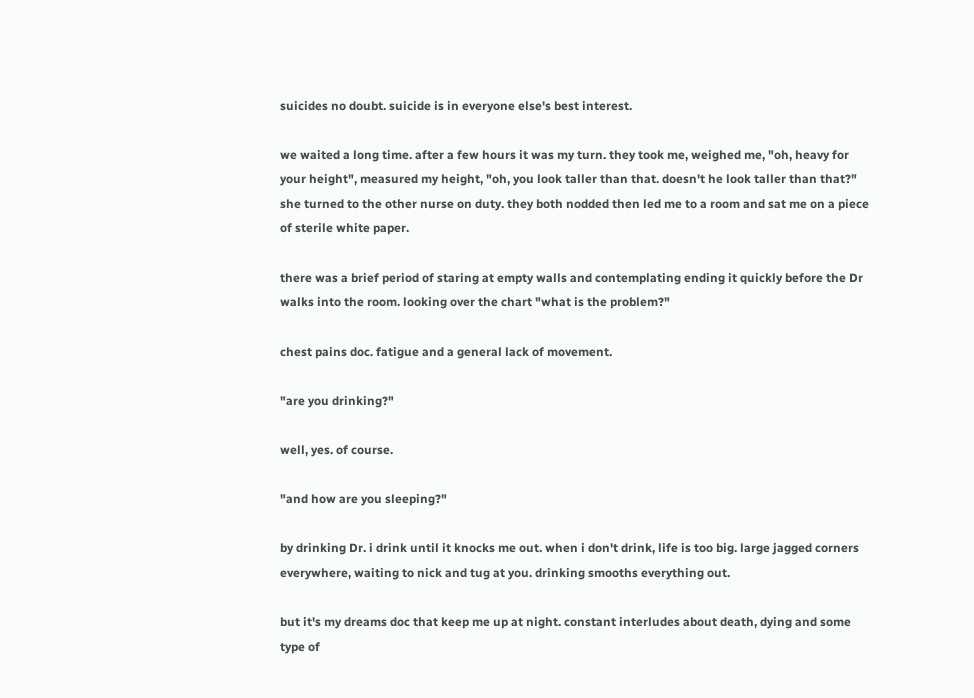suicides no doubt. suicide is in everyone else's best interest.

we waited a long time. after a few hours it was my turn. they took me, weighed me, "oh, heavy for your height", measured my height, "oh, you look taller than that. doesn't he look taller than that?" she turned to the other nurse on duty. they both nodded then led me to a room and sat me on a piece of sterile white paper.

there was a brief period of staring at empty walls and contemplating ending it quickly before the Dr walks into the room. looking over the chart "what is the problem?"

chest pains doc. fatigue and a general lack of movement.

"are you drinking?"

well, yes. of course.

"and how are you sleeping?"

by drinking Dr. i drink until it knocks me out. when i don't drink, life is too big. large jagged corners everywhere, waiting to nick and tug at you. drinking smooths everything out.

but it's my dreams doc that keep me up at night. constant interludes about death, dying and some type of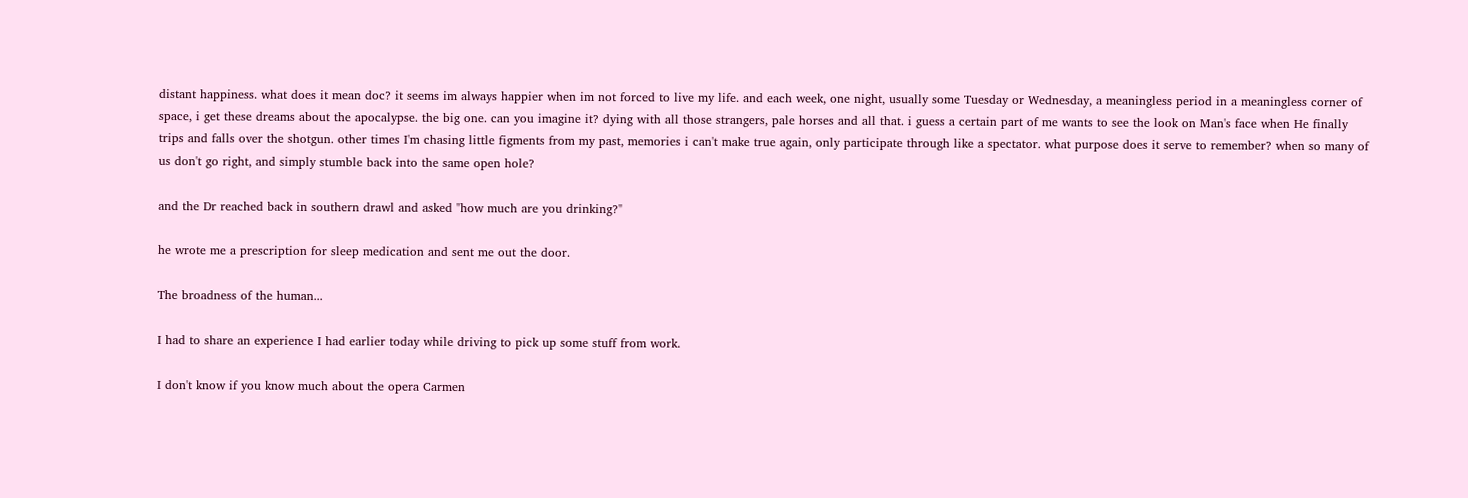distant happiness. what does it mean doc? it seems im always happier when im not forced to live my life. and each week, one night, usually some Tuesday or Wednesday, a meaningless period in a meaningless corner of space, i get these dreams about the apocalypse. the big one. can you imagine it? dying with all those strangers, pale horses and all that. i guess a certain part of me wants to see the look on Man's face when He finally trips and falls over the shotgun. other times I'm chasing little figments from my past, memories i can't make true again, only participate through like a spectator. what purpose does it serve to remember? when so many of us don't go right, and simply stumble back into the same open hole?

and the Dr reached back in southern drawl and asked "how much are you drinking?"

he wrote me a prescription for sleep medication and sent me out the door.

The broadness of the human...

I had to share an experience I had earlier today while driving to pick up some stuff from work.

I don't know if you know much about the opera Carmen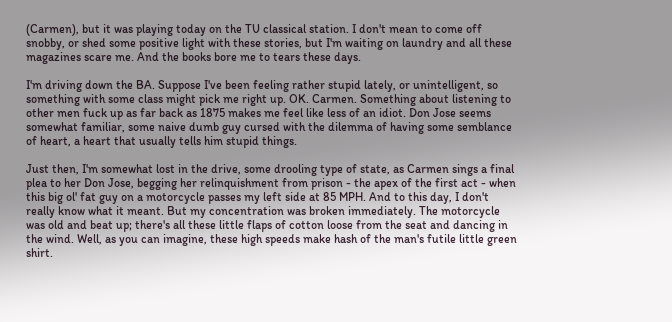(Carmen), but it was playing today on the TU classical station. I don't mean to come off snobby, or shed some positive light with these stories, but I'm waiting on laundry and all these magazines scare me. And the books bore me to tears these days.

I'm driving down the BA. Suppose I've been feeling rather stupid lately, or unintelligent, so something with some class might pick me right up. OK. Carmen. Something about listening to other men fuck up as far back as 1875 makes me feel like less of an idiot. Don Jose seems somewhat familiar, some naive dumb guy cursed with the dilemma of having some semblance of heart, a heart that usually tells him stupid things.

Just then, I'm somewhat lost in the drive, some drooling type of state, as Carmen sings a final plea to her Don Jose, begging her relinquishment from prison - the apex of the first act - when this big ol' fat guy on a motorcycle passes my left side at 85 MPH. And to this day, I don't really know what it meant. But my concentration was broken immediately. The motorcycle was old and beat up; there's all these little flaps of cotton loose from the seat and dancing in the wind. Well, as you can imagine, these high speeds make hash of the man's futile little green shirt.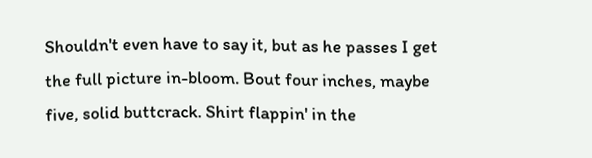Shouldn't even have to say it, but as he passes I get the full picture in-bloom. Bout four inches, maybe five, solid buttcrack. Shirt flappin' in the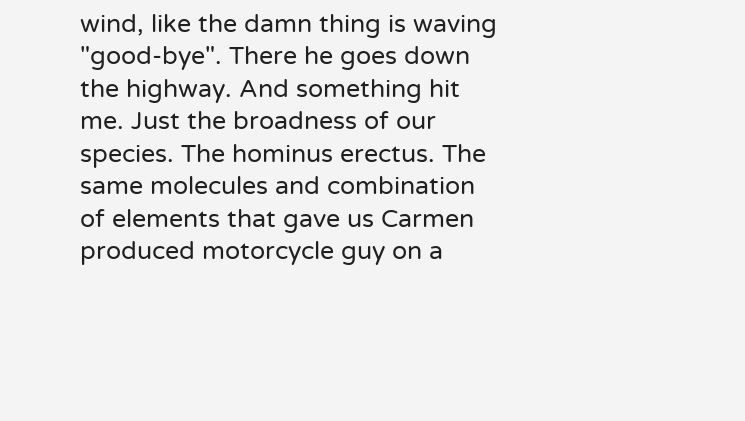wind, like the damn thing is waving "good-bye". There he goes down the highway. And something hit me. Just the broadness of our species. The hominus erectus. The same molecules and combination of elements that gave us Carmen produced motorcycle guy on a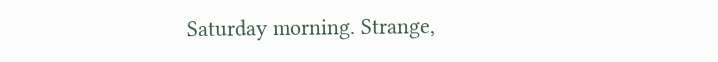Saturday morning. Strange,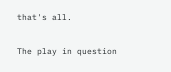that's all.

The play in question